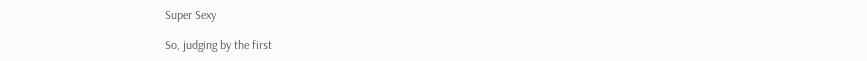Super Sexy

So, judging by the first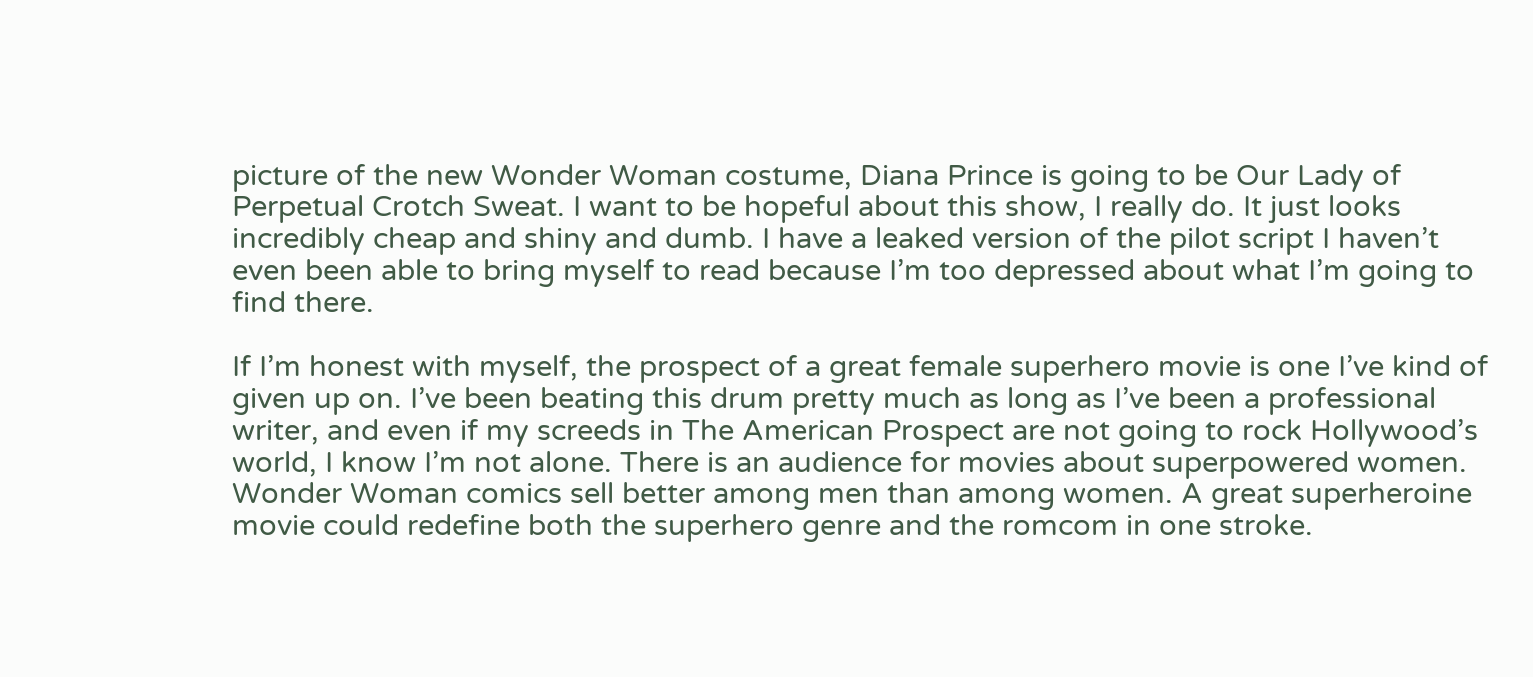picture of the new Wonder Woman costume, Diana Prince is going to be Our Lady of Perpetual Crotch Sweat. I want to be hopeful about this show, I really do. It just looks incredibly cheap and shiny and dumb. I have a leaked version of the pilot script I haven’t even been able to bring myself to read because I’m too depressed about what I’m going to find there.

If I’m honest with myself, the prospect of a great female superhero movie is one I’ve kind of given up on. I’ve been beating this drum pretty much as long as I’ve been a professional writer, and even if my screeds in The American Prospect are not going to rock Hollywood’s world, I know I’m not alone. There is an audience for movies about superpowered women. Wonder Woman comics sell better among men than among women. A great superheroine movie could redefine both the superhero genre and the romcom in one stroke.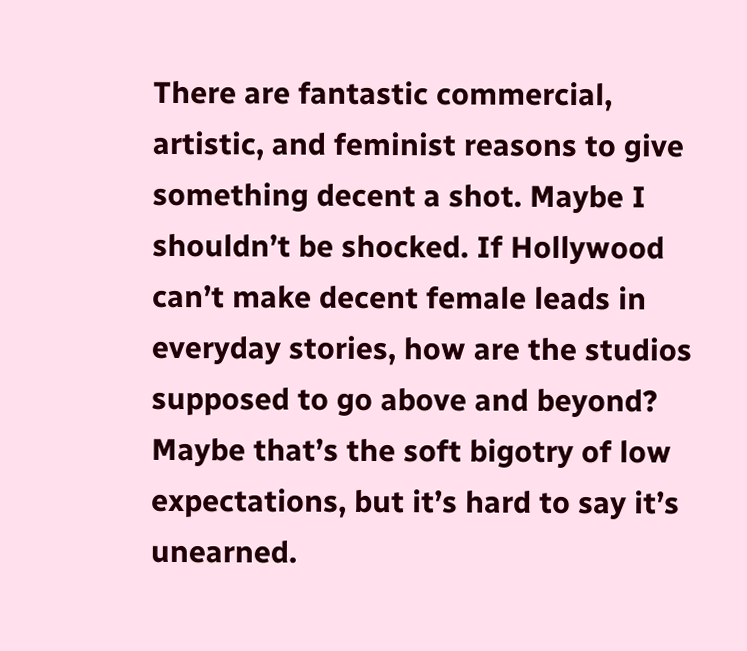There are fantastic commercial, artistic, and feminist reasons to give something decent a shot. Maybe I shouldn’t be shocked. If Hollywood can’t make decent female leads in everyday stories, how are the studios supposed to go above and beyond? Maybe that’s the soft bigotry of low expectations, but it’s hard to say it’s unearned.